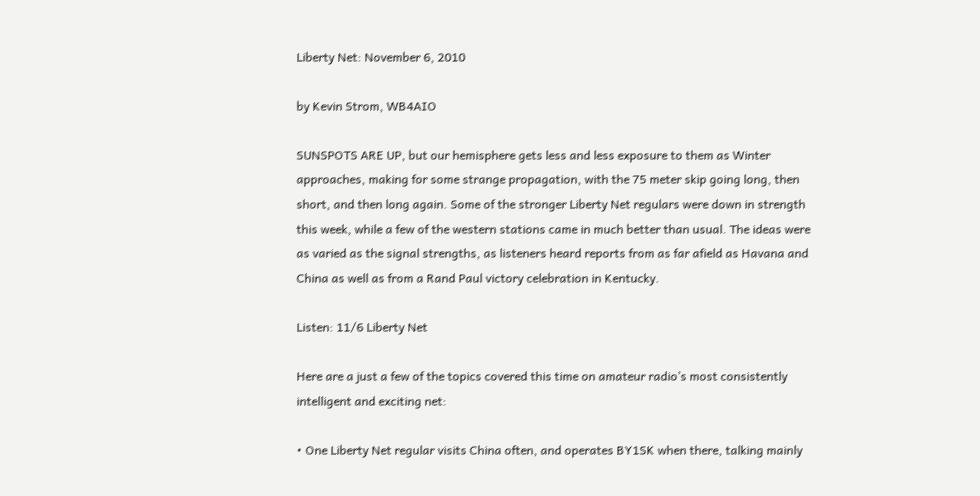Liberty Net: November 6, 2010

by Kevin Strom, WB4AIO

SUNSPOTS ARE UP, but our hemisphere gets less and less exposure to them as Winter approaches, making for some strange propagation, with the 75 meter skip going long, then short, and then long again. Some of the stronger Liberty Net regulars were down in strength this week, while a few of the western stations came in much better than usual. The ideas were as varied as the signal strengths, as listeners heard reports from as far afield as Havana and China as well as from a Rand Paul victory celebration in Kentucky.

Listen: 11/6 Liberty Net

Here are a just a few of the topics covered this time on amateur radio’s most consistently intelligent and exciting net:

• One Liberty Net regular visits China often, and operates BY1SK when there, talking mainly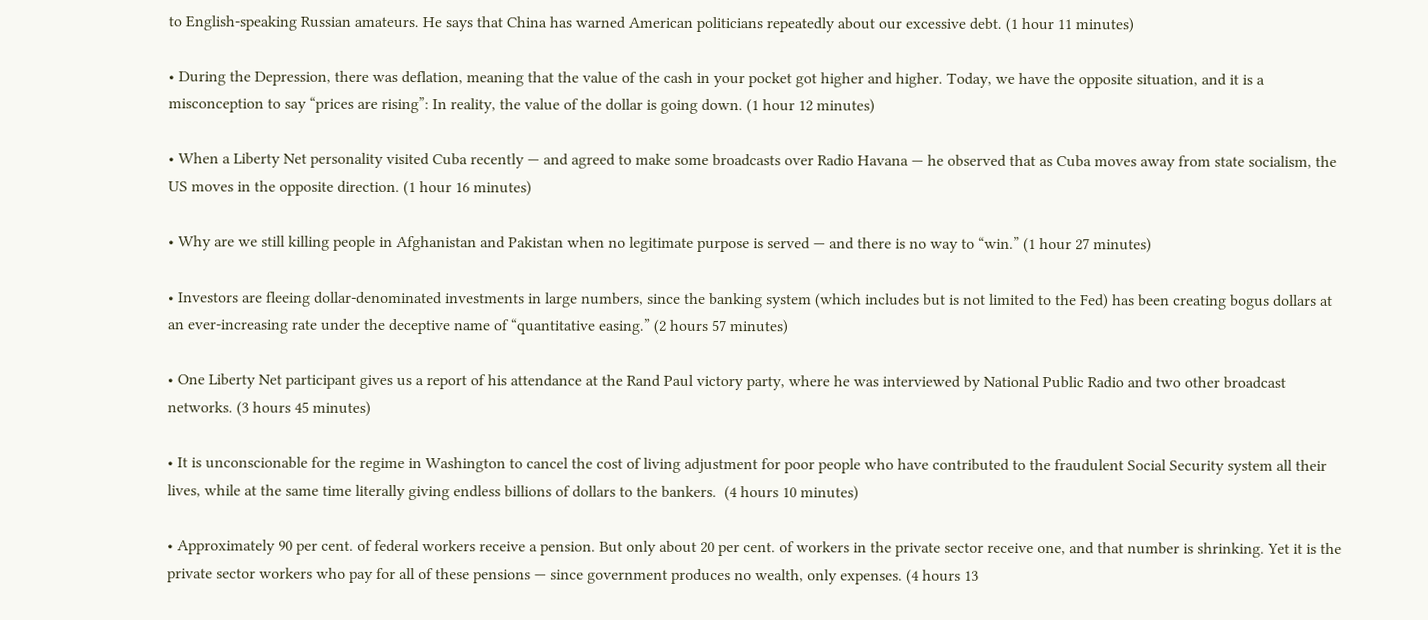to English-speaking Russian amateurs. He says that China has warned American politicians repeatedly about our excessive debt. (1 hour 11 minutes)

• During the Depression, there was deflation, meaning that the value of the cash in your pocket got higher and higher. Today, we have the opposite situation, and it is a misconception to say “prices are rising”: In reality, the value of the dollar is going down. (1 hour 12 minutes)

• When a Liberty Net personality visited Cuba recently — and agreed to make some broadcasts over Radio Havana — he observed that as Cuba moves away from state socialism, the US moves in the opposite direction. (1 hour 16 minutes)

• Why are we still killing people in Afghanistan and Pakistan when no legitimate purpose is served — and there is no way to “win.” (1 hour 27 minutes)

• Investors are fleeing dollar-denominated investments in large numbers, since the banking system (which includes but is not limited to the Fed) has been creating bogus dollars at an ever-increasing rate under the deceptive name of “quantitative easing.” (2 hours 57 minutes)

• One Liberty Net participant gives us a report of his attendance at the Rand Paul victory party, where he was interviewed by National Public Radio and two other broadcast networks. (3 hours 45 minutes)

• It is unconscionable for the regime in Washington to cancel the cost of living adjustment for poor people who have contributed to the fraudulent Social Security system all their lives, while at the same time literally giving endless billions of dollars to the bankers.  (4 hours 10 minutes)

• Approximately 90 per cent. of federal workers receive a pension. But only about 20 per cent. of workers in the private sector receive one, and that number is shrinking. Yet it is the private sector workers who pay for all of these pensions — since government produces no wealth, only expenses. (4 hours 13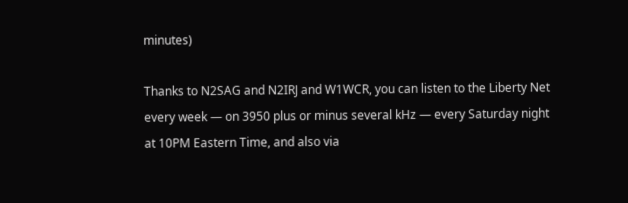minutes)

Thanks to N2SAG and N2IRJ and W1WCR, you can listen to the Liberty Net every week — on 3950 plus or minus several kHz — every Saturday night at 10PM Eastern Time, and also via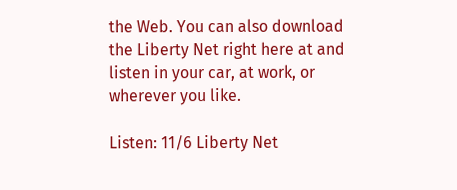the Web. You can also download the Liberty Net right here at and listen in your car, at work, or wherever you like.

Listen: 11/6 Liberty Net